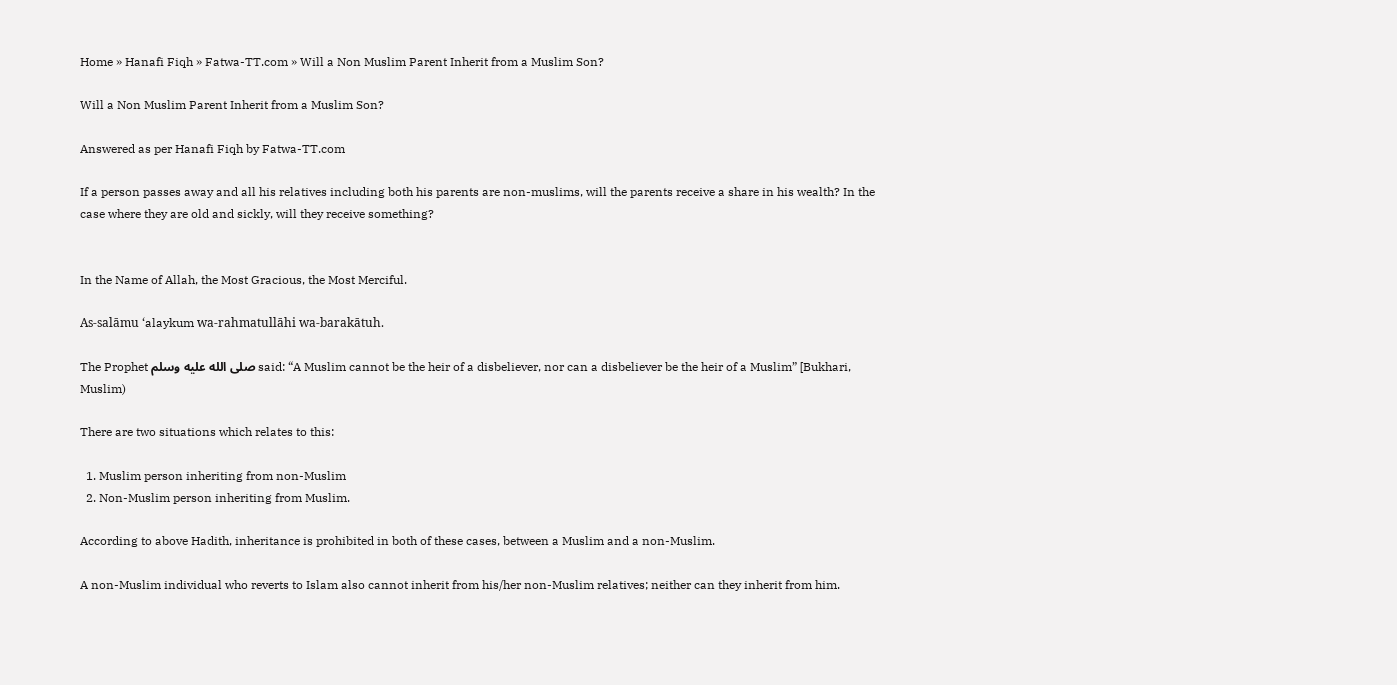Home » Hanafi Fiqh » Fatwa-TT.com » Will a Non Muslim Parent Inherit from a Muslim Son?

Will a Non Muslim Parent Inherit from a Muslim Son?

Answered as per Hanafi Fiqh by Fatwa-TT.com

If a person passes away and all his relatives including both his parents are non-muslims, will the parents receive a share in his wealth? In the case where they are old and sickly, will they receive something?


In the Name of Allah, the Most Gracious, the Most Merciful.

As-salāmu ‘alaykum wa-rahmatullāhi wa-barakātuh.

The Prophet صلى الله عليه وسلم said: “A Muslim cannot be the heir of a disbeliever, nor can a disbeliever be the heir of a Muslim” [Bukhari, Muslim)

There are two situations which relates to this:

  1. Muslim person inheriting from non-Muslim
  2. Non-Muslim person inheriting from Muslim.

According to above Hadith, inheritance is prohibited in both of these cases, between a Muslim and a non-Muslim.

A non-Muslim individual who reverts to Islam also cannot inherit from his/her non-Muslim relatives; neither can they inherit from him.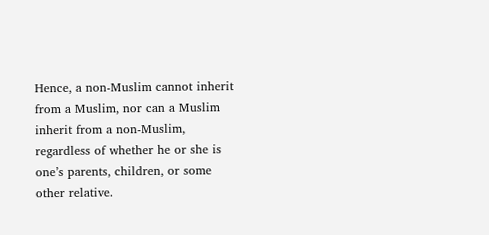Hence, a non-Muslim cannot inherit from a Muslim, nor can a Muslim inherit from a non-Muslim, regardless of whether he or she is one’s parents, children, or some other relative.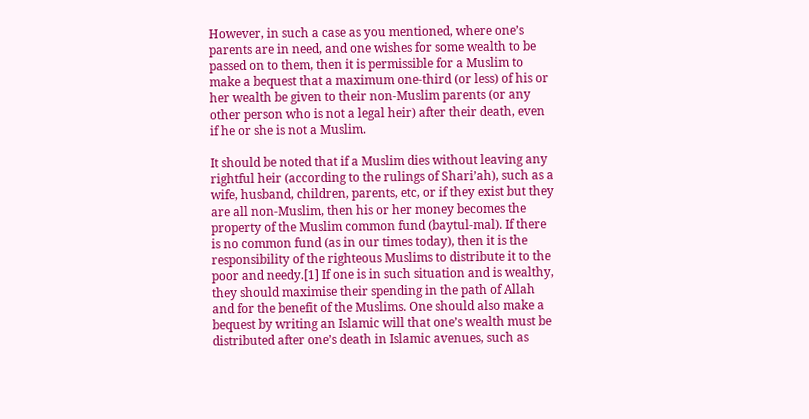However, in such a case as you mentioned, where one’s parents are in need, and one wishes for some wealth to be passed on to them, then it is permissible for a Muslim to make a bequest that a maximum one-third (or less) of his or her wealth be given to their non-Muslim parents (or any other person who is not a legal heir) after their death, even if he or she is not a Muslim.

It should be noted that if a Muslim dies without leaving any rightful heir (according to the rulings of Shari’ah), such as a wife, husband, children, parents, etc, or if they exist but they are all non-Muslim, then his or her money becomes the property of the Muslim common fund (baytul-mal). If there is no common fund (as in our times today), then it is the responsibility of the righteous Muslims to distribute it to the poor and needy.[1] If one is in such situation and is wealthy, they should maximise their spending in the path of Allah and for the benefit of the Muslims. One should also make a bequest by writing an Islamic will that one’s wealth must be distributed after one’s death in Islamic avenues, such as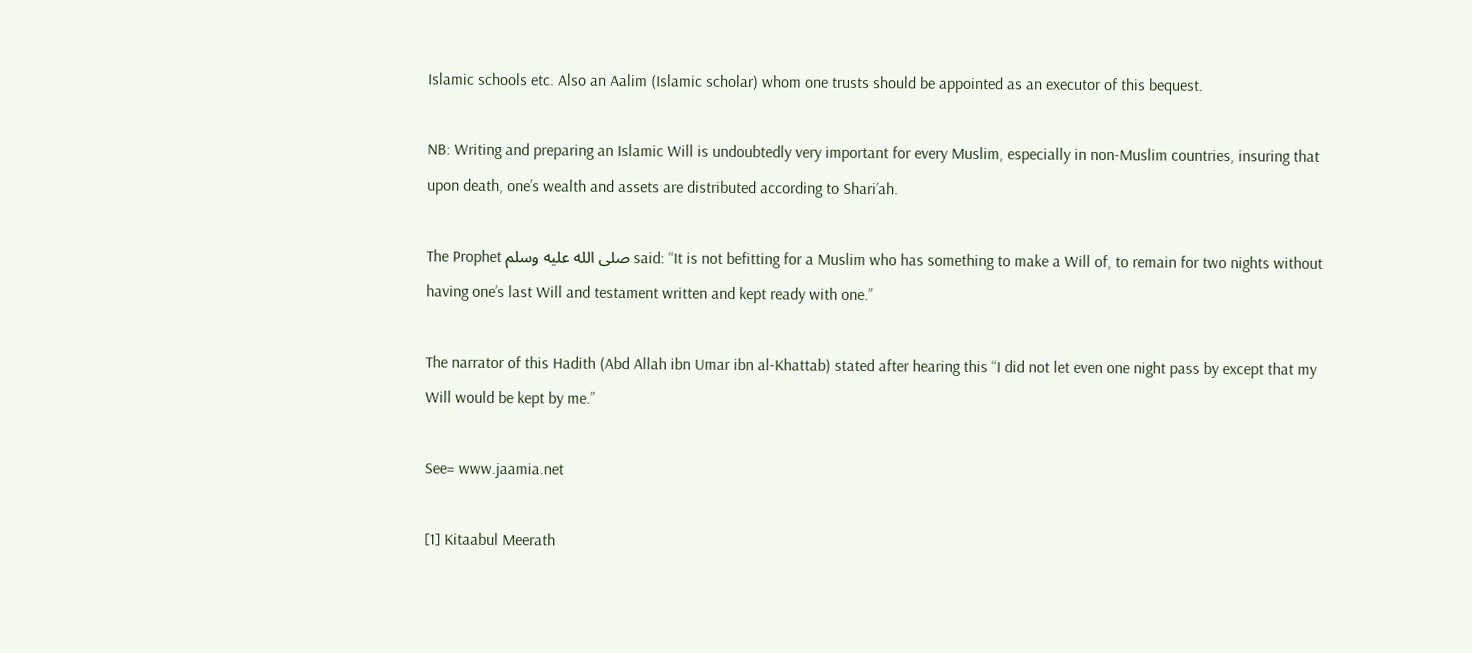Islamic schools etc. Also an Aalim (Islamic scholar) whom one trusts should be appointed as an executor of this bequest.

NB: Writing and preparing an Islamic Will is undoubtedly very important for every Muslim, especially in non-Muslim countries, insuring that upon death, one’s wealth and assets are distributed according to Shari’ah.

The Prophet صلى الله عليه وسلم said: “It is not befitting for a Muslim who has something to make a Will of, to remain for two nights without having one’s last Will and testament written and kept ready with one.”

The narrator of this Hadith (Abd Allah ibn Umar ibn al-Khattab) stated after hearing this “I did not let even one night pass by except that my Will would be kept by me.”

See= www.jaamia.net

[1] Kitaabul Meerath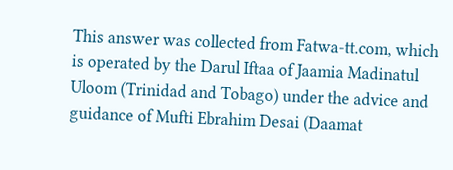This answer was collected from Fatwa-tt.com, which is operated by the Darul Iftaa of Jaamia Madinatul Uloom (Trinidad and Tobago) under the advice and guidance of Mufti Ebrahim Desai (Daamat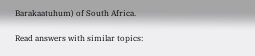Barakaatuhum) of South Africa.

Read answers with similar topics: